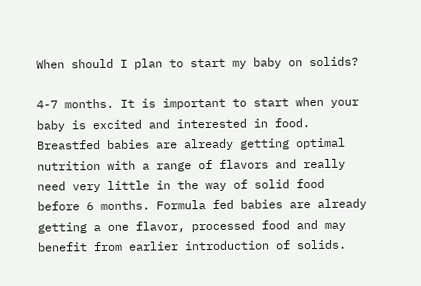When should I plan to start my baby on solids?

4-7 months. It is important to start when your baby is excited and interested in food. Breastfed babies are already getting optimal nutrition with a range of flavors and really need very little in the way of solid food before 6 months. Formula fed babies are already getting a one flavor, processed food and may benefit from earlier introduction of solids.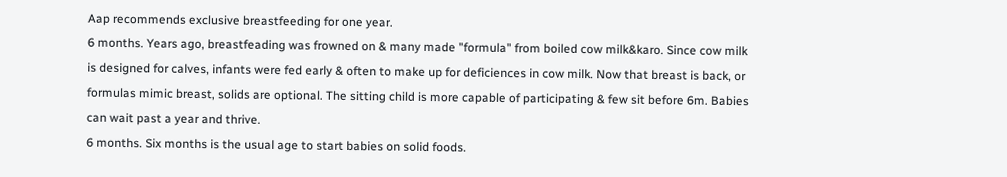Aap recommends exclusive breastfeeding for one year.
6 months. Years ago, breastfeading was frowned on & many made "formula" from boiled cow milk&karo. Since cow milk is designed for calves, infants were fed early & often to make up for deficiences in cow milk. Now that breast is back, or formulas mimic breast, solids are optional. The sitting child is more capable of participating & few sit before 6m. Babies can wait past a year and thrive.
6 months. Six months is the usual age to start babies on solid foods.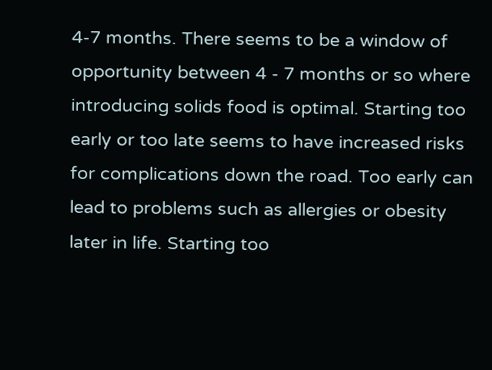4-7 months. There seems to be a window of opportunity between 4 - 7 months or so where introducing solids food is optimal. Starting too early or too late seems to have increased risks for complications down the road. Too early can lead to problems such as allergies or obesity later in life. Starting too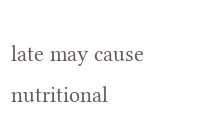late may cause nutritional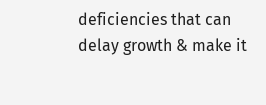deficiencies that can delay growth & make it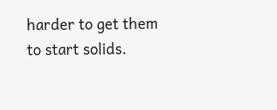harder to get them to start solids.